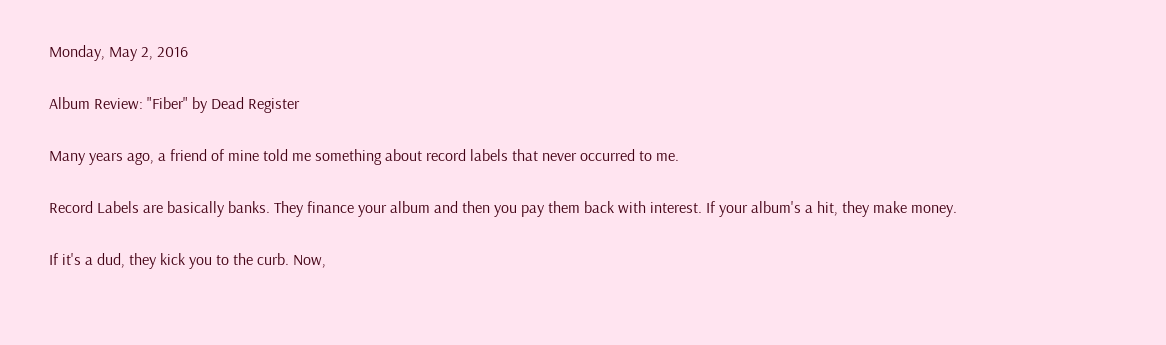Monday, May 2, 2016

Album Review: "Fiber" by Dead Register

Many years ago, a friend of mine told me something about record labels that never occurred to me.

Record Labels are basically banks. They finance your album and then you pay them back with interest. If your album's a hit, they make money.

If it's a dud, they kick you to the curb. Now,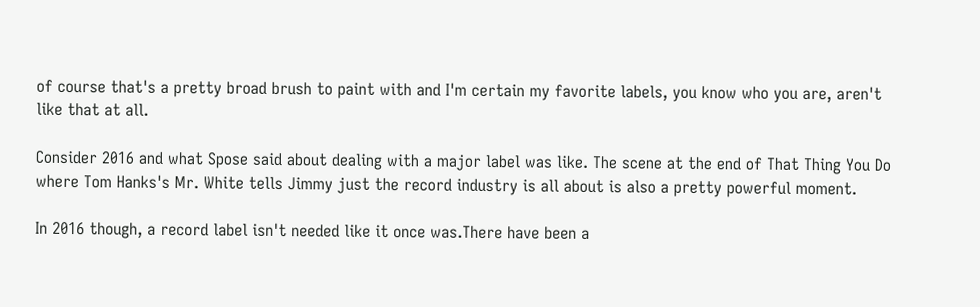of course that's a pretty broad brush to paint with and I'm certain my favorite labels, you know who you are, aren't like that at all.

Consider 2016 and what Spose said about dealing with a major label was like. The scene at the end of That Thing You Do where Tom Hanks's Mr. White tells Jimmy just the record industry is all about is also a pretty powerful moment.

In 2016 though, a record label isn't needed like it once was.There have been a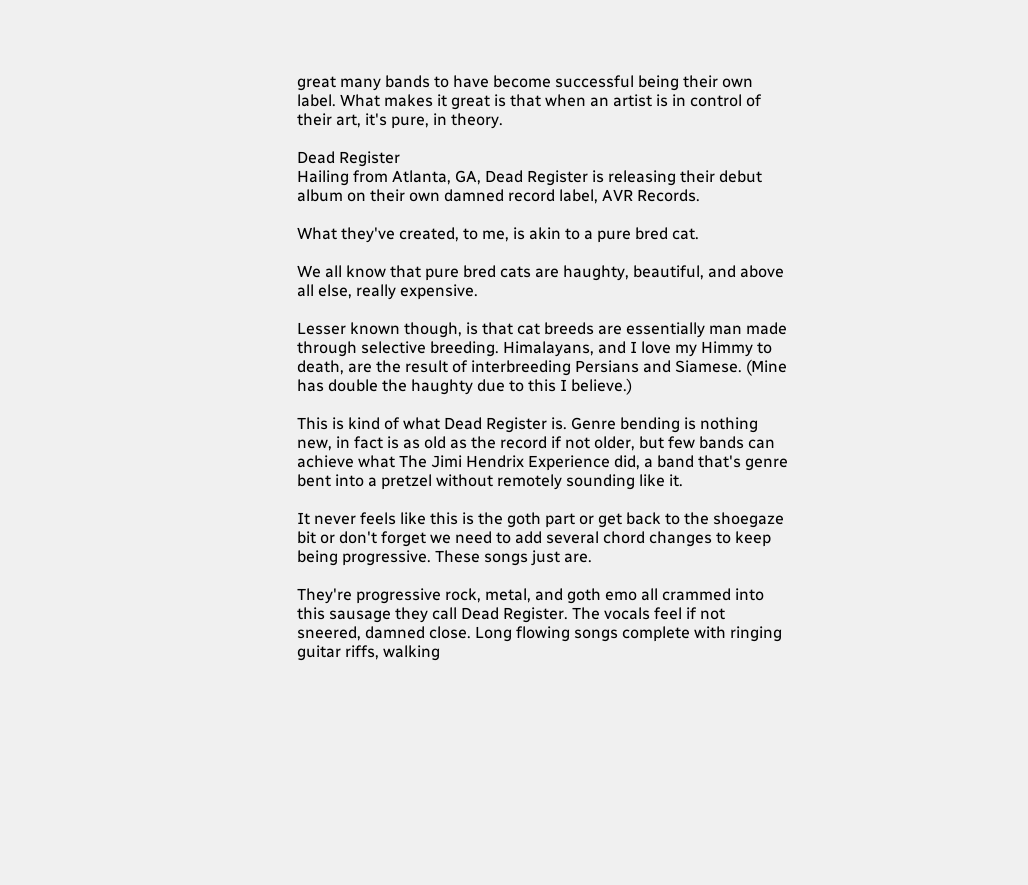great many bands to have become successful being their own label. What makes it great is that when an artist is in control of their art, it's pure, in theory.

Dead Register
Hailing from Atlanta, GA, Dead Register is releasing their debut album on their own damned record label, AVR Records.

What they've created, to me, is akin to a pure bred cat.

We all know that pure bred cats are haughty, beautiful, and above all else, really expensive.

Lesser known though, is that cat breeds are essentially man made through selective breeding. Himalayans, and I love my Himmy to death, are the result of interbreeding Persians and Siamese. (Mine has double the haughty due to this I believe.)

This is kind of what Dead Register is. Genre bending is nothing new, in fact is as old as the record if not older, but few bands can achieve what The Jimi Hendrix Experience did, a band that's genre bent into a pretzel without remotely sounding like it.

It never feels like this is the goth part or get back to the shoegaze bit or don't forget we need to add several chord changes to keep being progressive. These songs just are.

They're progressive rock, metal, and goth emo all crammed into this sausage they call Dead Register. The vocals feel if not sneered, damned close. Long flowing songs complete with ringing guitar riffs, walking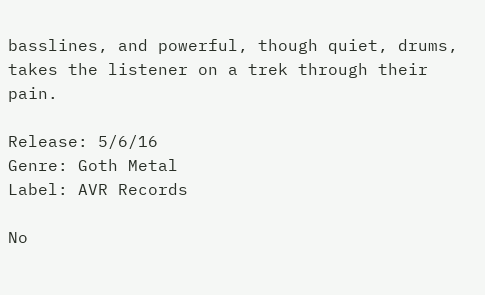basslines, and powerful, though quiet, drums, takes the listener on a trek through their pain.

Release: 5/6/16
Genre: Goth Metal
Label: AVR Records

No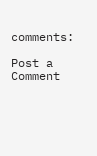comments:

Post a Comment